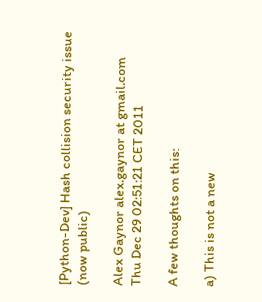[Python-Dev] Hash collision security issue (now public)

Alex Gaynor alex.gaynor at gmail.com
Thu Dec 29 02:51:21 CET 2011

A few thoughts on this:

a) This is not a new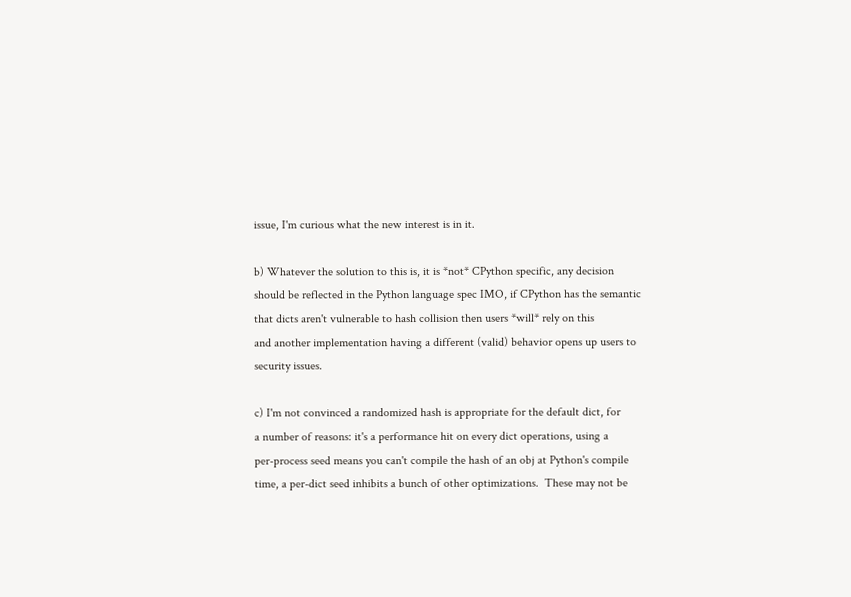issue, I'm curious what the new interest is in it.

b) Whatever the solution to this is, it is *not* CPython specific, any decision
should be reflected in the Python language spec IMO, if CPython has the semantic
that dicts aren't vulnerable to hash collision then users *will* rely on this
and another implementation having a different (valid) behavior opens up users to
security issues.

c) I'm not convinced a randomized hash is appropriate for the default dict, for
a number of reasons: it's a performance hit on every dict operations, using a
per-process seed means you can't compile the hash of an obj at Python's compile
time, a per-dict seed inhibits a bunch of other optimizations.  These may not be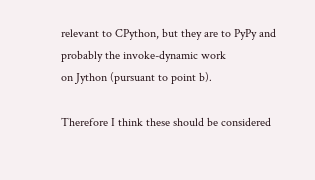relevant to CPython, but they are to PyPy and probably the invoke-dynamic work
on Jython (pursuant to point b).

Therefore I think these should be considered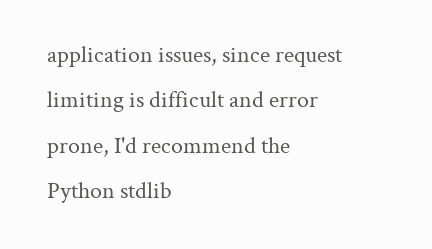application issues, since request
limiting is difficult and error prone, I'd recommend the Python stdlib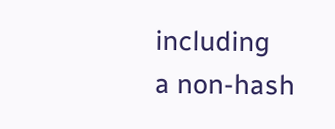including
a non-hash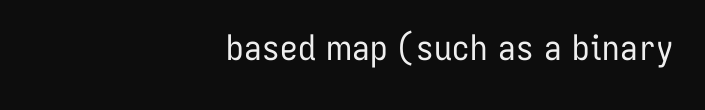based map (such as a binary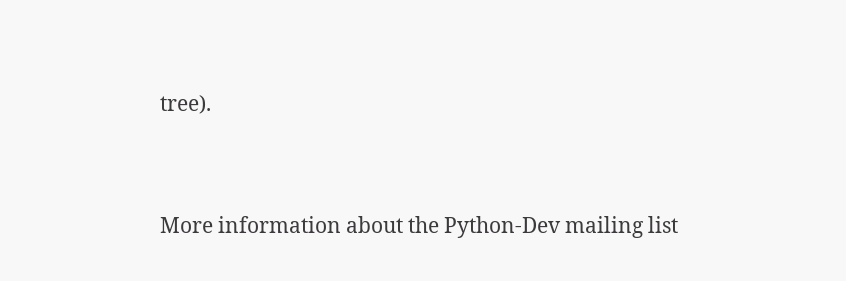tree).


More information about the Python-Dev mailing list